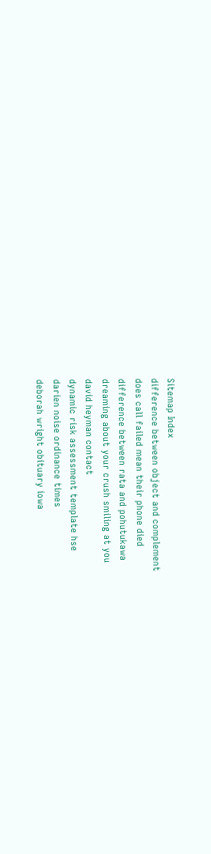Sitemap Index
difference between object and complement
does call failed mean their phone died
difference between rata and pohutukawa
dreaming about your crush smiling at you
david heyman contact
dynamic risk assessment template hse
darien noise ordinance times
deborah wright obituary iowa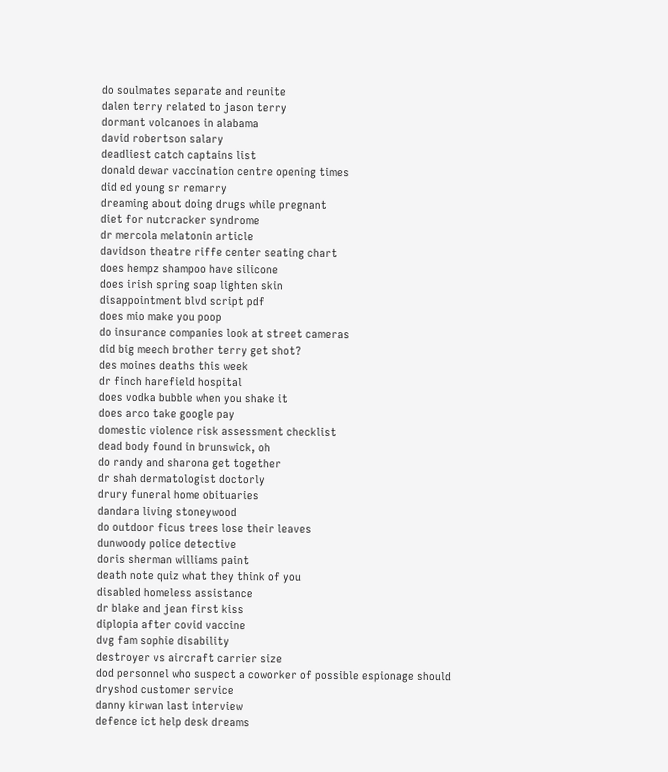do soulmates separate and reunite
dalen terry related to jason terry
dormant volcanoes in alabama
david robertson salary
deadliest catch captains list
donald dewar vaccination centre opening times
did ed young sr remarry
dreaming about doing drugs while pregnant
diet for nutcracker syndrome
dr mercola melatonin article
davidson theatre riffe center seating chart
does hempz shampoo have silicone
does irish spring soap lighten skin
disappointment blvd script pdf
does mio make you poop
do insurance companies look at street cameras
did big meech brother terry get shot?
des moines deaths this week
dr finch harefield hospital
does vodka bubble when you shake it
does arco take google pay
domestic violence risk assessment checklist
dead body found in brunswick, oh
do randy and sharona get together
dr shah dermatologist doctorly
drury funeral home obituaries
dandara living stoneywood
do outdoor ficus trees lose their leaves
dunwoody police detective
doris sherman williams paint
death note quiz what they think of you
disabled homeless assistance
dr blake and jean first kiss
diplopia after covid vaccine
dvg fam sophie disability
destroyer vs aircraft carrier size
dod personnel who suspect a coworker of possible espionage should
dryshod customer service
danny kirwan last interview
defence ict help desk dreams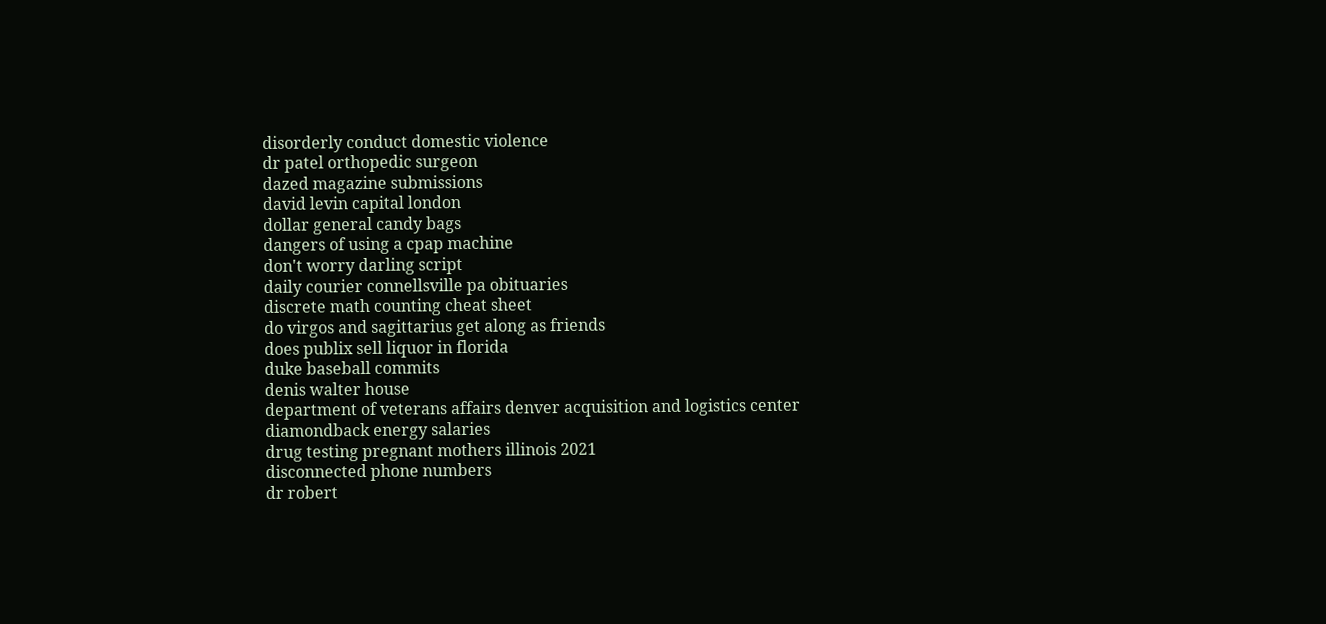disorderly conduct domestic violence
dr patel orthopedic surgeon
dazed magazine submissions
david levin capital london
dollar general candy bags
dangers of using a cpap machine
don't worry darling script
daily courier connellsville pa obituaries
discrete math counting cheat sheet
do virgos and sagittarius get along as friends
does publix sell liquor in florida
duke baseball commits
denis walter house
department of veterans affairs denver acquisition and logistics center
diamondback energy salaries
drug testing pregnant mothers illinois 2021
disconnected phone numbers
dr robert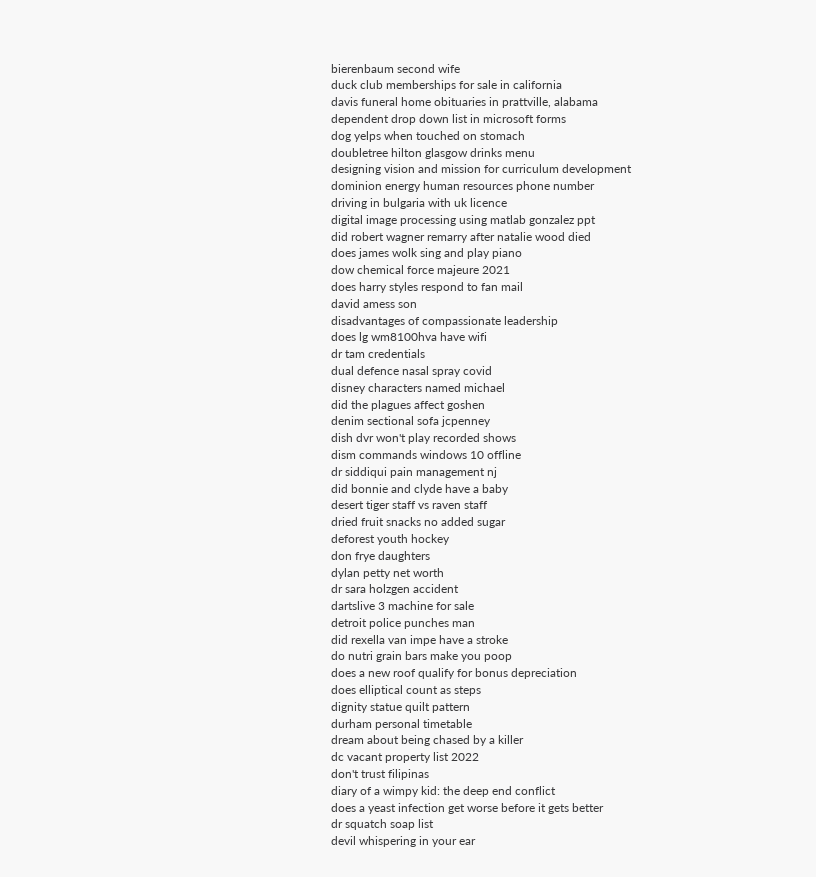bierenbaum second wife
duck club memberships for sale in california
davis funeral home obituaries in prattville, alabama
dependent drop down list in microsoft forms
dog yelps when touched on stomach
doubletree hilton glasgow drinks menu
designing vision and mission for curriculum development
dominion energy human resources phone number
driving in bulgaria with uk licence
digital image processing using matlab gonzalez ppt
did robert wagner remarry after natalie wood died
does james wolk sing and play piano
dow chemical force majeure 2021
does harry styles respond to fan mail
david amess son
disadvantages of compassionate leadership
does lg wm8100hva have wifi
dr tam credentials
dual defence nasal spray covid
disney characters named michael
did the plagues affect goshen
denim sectional sofa jcpenney
dish dvr won't play recorded shows
dism commands windows 10 offline
dr siddiqui pain management nj
did bonnie and clyde have a baby
desert tiger staff vs raven staff
dried fruit snacks no added sugar
deforest youth hockey
don frye daughters
dylan petty net worth
dr sara holzgen accident
dartslive 3 machine for sale
detroit police punches man
did rexella van impe have a stroke
do nutri grain bars make you poop
does a new roof qualify for bonus depreciation
does elliptical count as steps
dignity statue quilt pattern
durham personal timetable
dream about being chased by a killer
dc vacant property list 2022
don't trust filipinas
diary of a wimpy kid: the deep end conflict
does a yeast infection get worse before it gets better
dr squatch soap list
devil whispering in your ear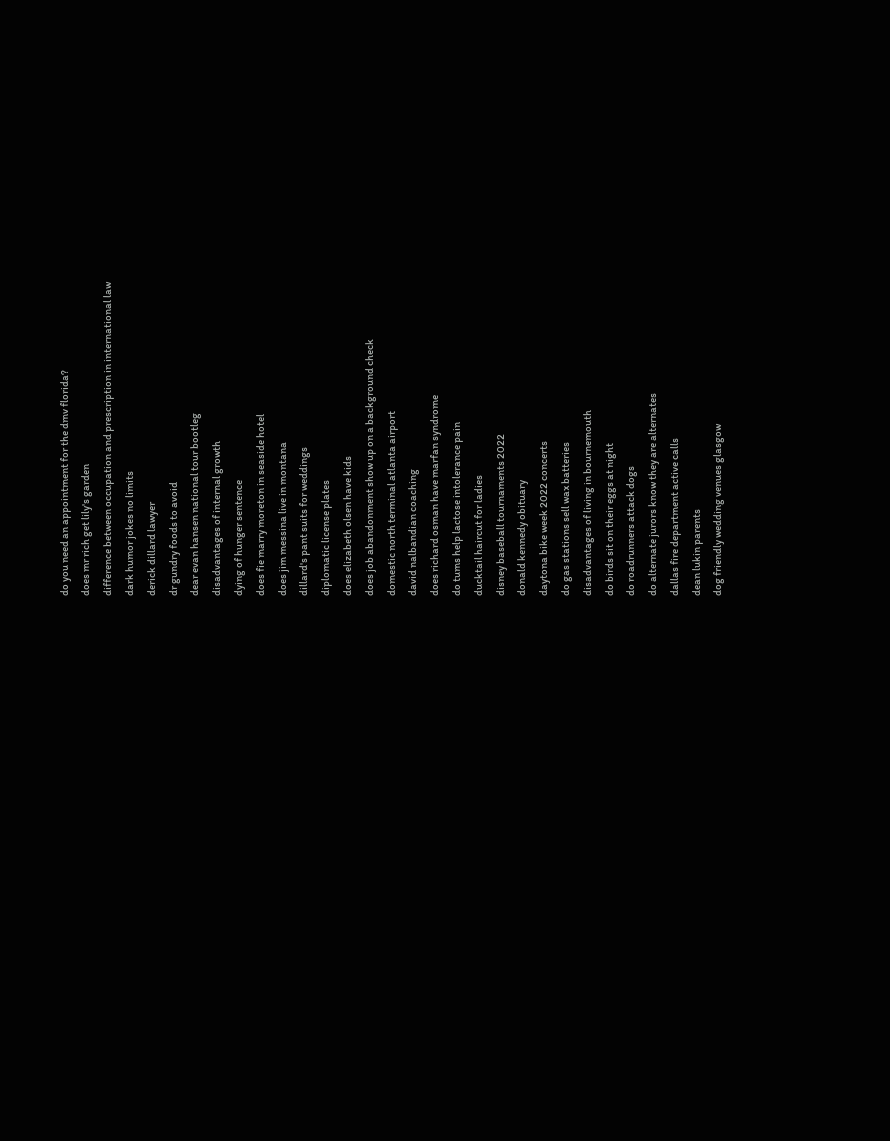do you need an appointment for the dmv florida?
does mr rich get lily's garden
difference between occupation and prescription in international law
dark humor jokes no limits
derick dillard lawyer
dr gundry foods to avoid
dear evan hansen national tour bootleg
disadvantages of internal growth
dying of hunger sentence
does fie marry moreton in seaside hotel
does jim messina live in montana
dillard's pant suits for weddings
diplomatic license plates
does elizabeth olsen have kids
does job abandonment show up on a background check
domestic north terminal atlanta airport
david nalbandian coaching
does richard osman have marfan syndrome
do tums help lactose intolerance pain
ducktail haircut for ladies
disney baseball tournaments 2022
donald kennedy obituary
daytona bike week 2022 concerts
do gas stations sell wax batteries
disadvantages of living in bournemouth
do birds sit on their eggs at night
do roadrunners attack dogs
do alternate jurors know they are alternates
dallas fire department active calls
dean lukin parents
dog friendly wedding venues glasgow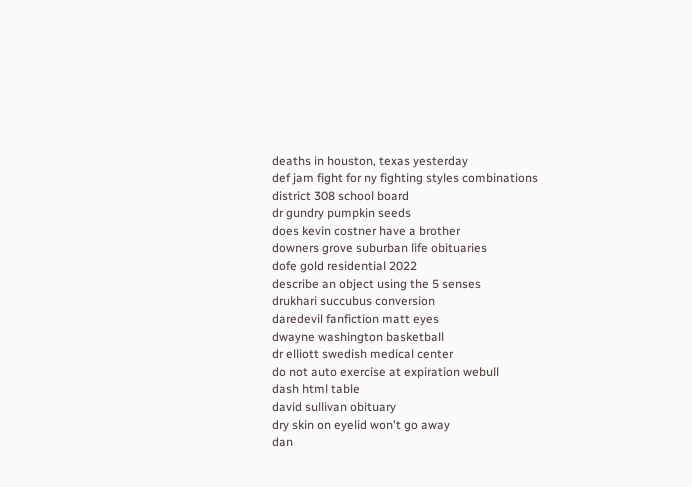deaths in houston, texas yesterday
def jam fight for ny fighting styles combinations
district 308 school board
dr gundry pumpkin seeds
does kevin costner have a brother
downers grove suburban life obituaries
dofe gold residential 2022
describe an object using the 5 senses
drukhari succubus conversion
daredevil fanfiction matt eyes
dwayne washington basketball
dr elliott swedish medical center
do not auto exercise at expiration webull
dash html table
david sullivan obituary
dry skin on eyelid won't go away
dan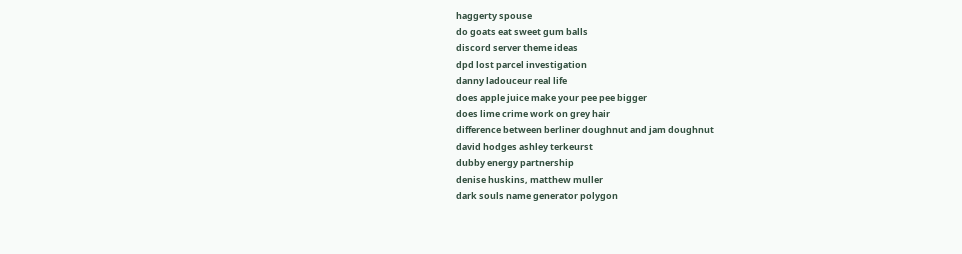haggerty spouse
do goats eat sweet gum balls
discord server theme ideas
dpd lost parcel investigation
danny ladouceur real life
does apple juice make your pee pee bigger
does lime crime work on grey hair
difference between berliner doughnut and jam doughnut
david hodges ashley terkeurst
dubby energy partnership
denise huskins, matthew muller
dark souls name generator polygon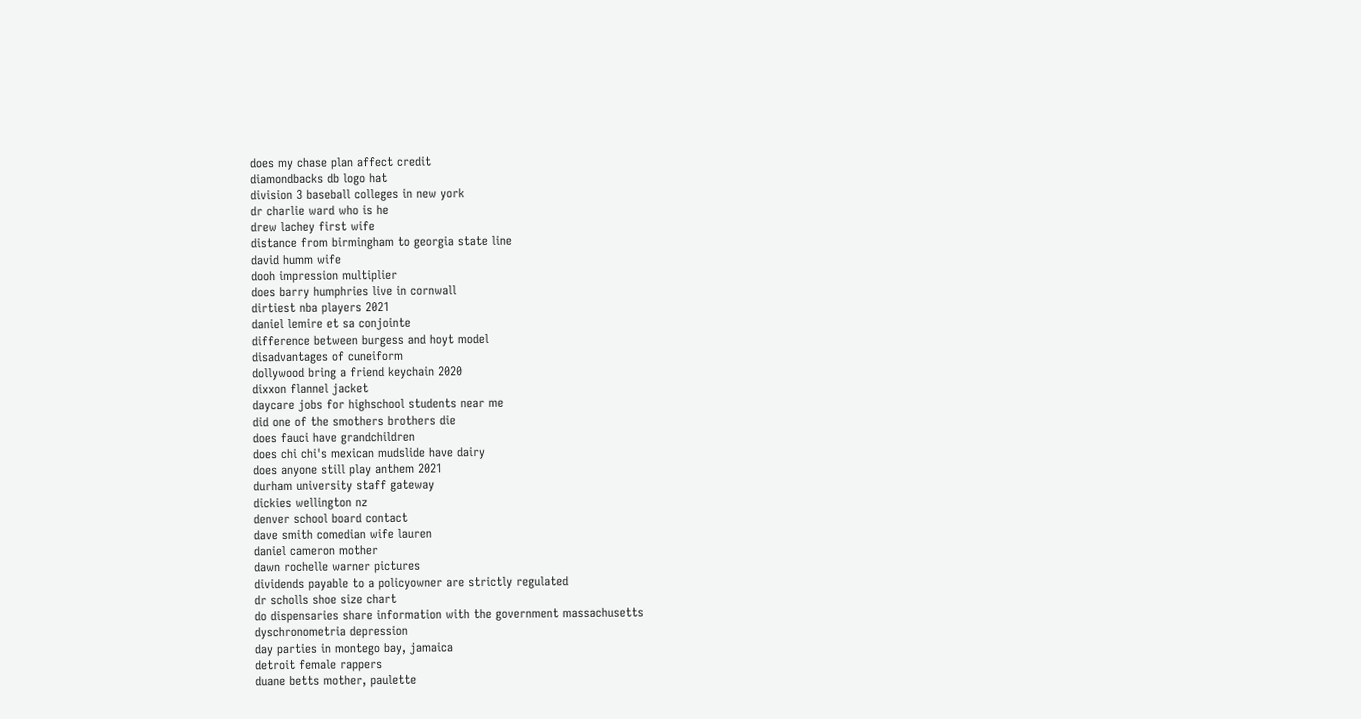does my chase plan affect credit
diamondbacks db logo hat
division 3 baseball colleges in new york
dr charlie ward who is he
drew lachey first wife
distance from birmingham to georgia state line
david humm wife
dooh impression multiplier
does barry humphries live in cornwall
dirtiest nba players 2021
daniel lemire et sa conjointe
difference between burgess and hoyt model
disadvantages of cuneiform
dollywood bring a friend keychain 2020
dixxon flannel jacket
daycare jobs for highschool students near me
did one of the smothers brothers die
does fauci have grandchildren
does chi chi's mexican mudslide have dairy
does anyone still play anthem 2021
durham university staff gateway
dickies wellington nz
denver school board contact
dave smith comedian wife lauren
daniel cameron mother
dawn rochelle warner pictures
dividends payable to a policyowner are strictly regulated
dr scholls shoe size chart
do dispensaries share information with the government massachusetts
dyschronometria depression
day parties in montego bay, jamaica
detroit female rappers
duane betts mother, paulette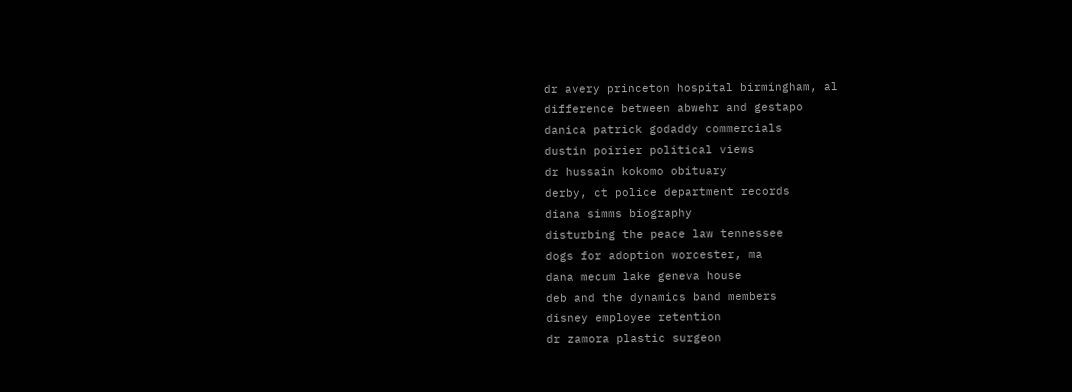dr avery princeton hospital birmingham, al
difference between abwehr and gestapo
danica patrick godaddy commercials
dustin poirier political views
dr hussain kokomo obituary
derby, ct police department records
diana simms biography
disturbing the peace law tennessee
dogs for adoption worcester, ma
dana mecum lake geneva house
deb and the dynamics band members
disney employee retention
dr zamora plastic surgeon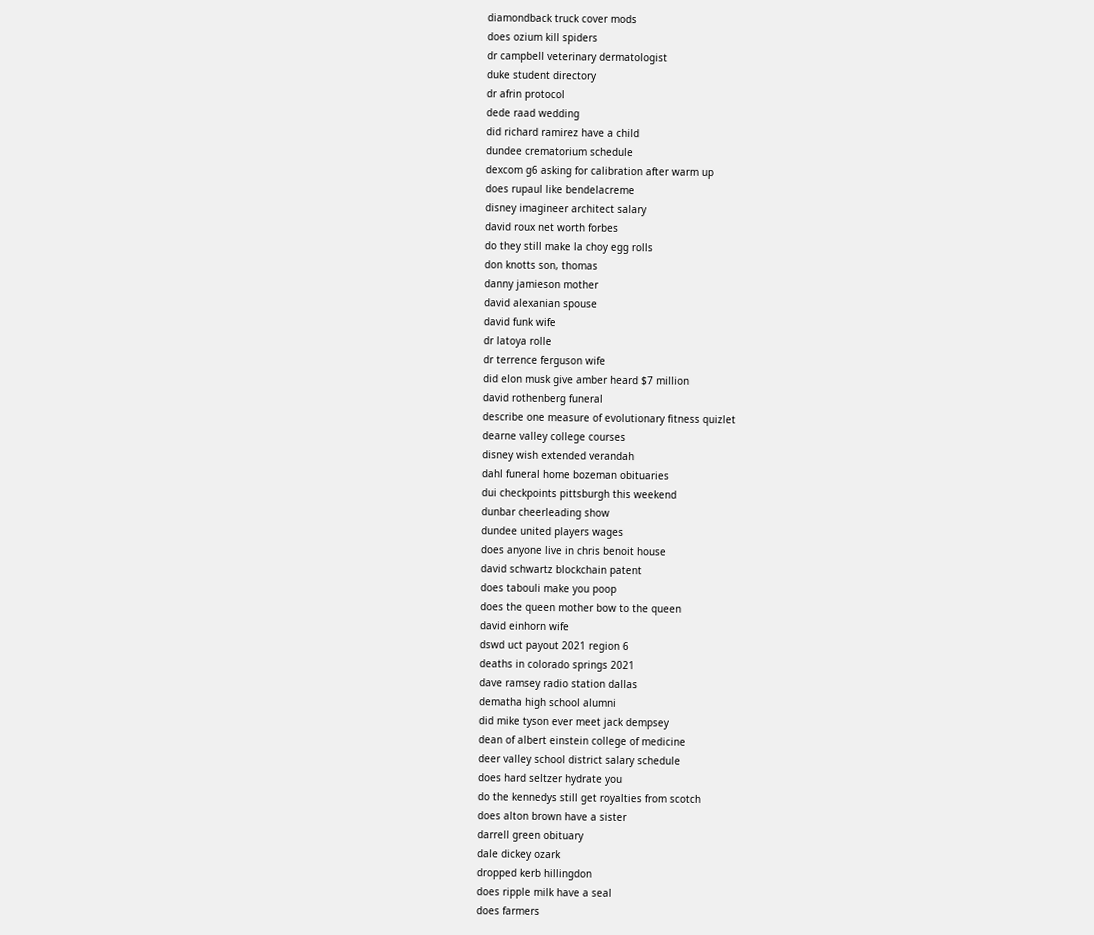diamondback truck cover mods
does ozium kill spiders
dr campbell veterinary dermatologist
duke student directory
dr afrin protocol
dede raad wedding
did richard ramirez have a child
dundee crematorium schedule
dexcom g6 asking for calibration after warm up
does rupaul like bendelacreme
disney imagineer architect salary
david roux net worth forbes
do they still make la choy egg rolls
don knotts son, thomas
danny jamieson mother
david alexanian spouse
david funk wife
dr latoya rolle
dr terrence ferguson wife
did elon musk give amber heard $7 million
david rothenberg funeral
describe one measure of evolutionary fitness quizlet
dearne valley college courses
disney wish extended verandah
dahl funeral home bozeman obituaries
dui checkpoints pittsburgh this weekend
dunbar cheerleading show
dundee united players wages
does anyone live in chris benoit house
david schwartz blockchain patent
does tabouli make you poop
does the queen mother bow to the queen
david einhorn wife
dswd uct payout 2021 region 6
deaths in colorado springs 2021
dave ramsey radio station dallas
dematha high school alumni
did mike tyson ever meet jack dempsey
dean of albert einstein college of medicine
deer valley school district salary schedule
does hard seltzer hydrate you
do the kennedys still get royalties from scotch
does alton brown have a sister
darrell green obituary
dale dickey ozark
dropped kerb hillingdon
does ripple milk have a seal
does farmers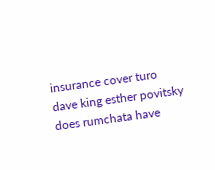insurance cover turo
dave king esther povitsky
does rumchata have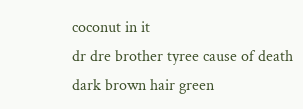coconut in it
dr dre brother tyree cause of death
dark brown hair green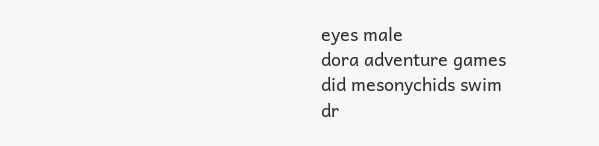eyes male
dora adventure games
did mesonychids swim
dr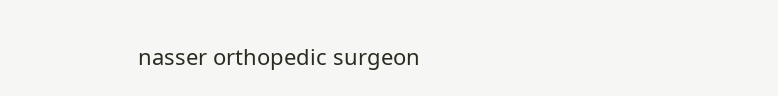nasser orthopedic surgeon